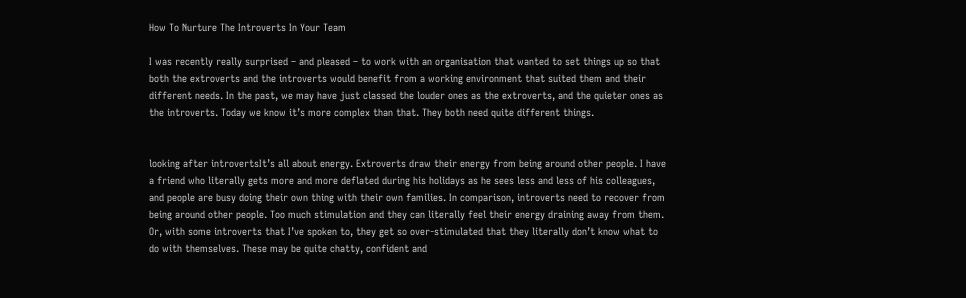How To Nurture The Introverts In Your Team

I was recently really surprised – and pleased – to work with an organisation that wanted to set things up so that both the extroverts and the introverts would benefit from a working environment that suited them and their different needs. In the past, we may have just classed the louder ones as the extroverts, and the quieter ones as the introverts. Today we know it’s more complex than that. They both need quite different things.


looking after introvertsIt’s all about energy. Extroverts draw their energy from being around other people. I have a friend who literally gets more and more deflated during his holidays as he sees less and less of his colleagues, and people are busy doing their own thing with their own families. In comparison, introverts need to recover from being around other people. Too much stimulation and they can literally feel their energy draining away from them. Or, with some introverts that I’ve spoken to, they get so over-stimulated that they literally don’t know what to do with themselves. These may be quite chatty, confident and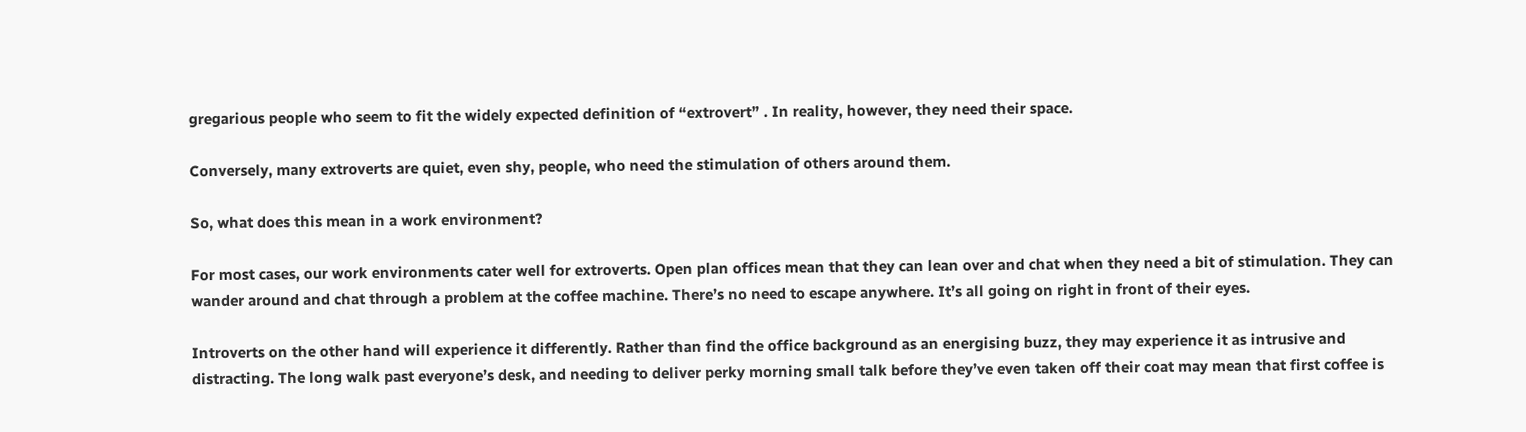gregarious people who seem to fit the widely expected definition of “extrovert” . In reality, however, they need their space.

Conversely, many extroverts are quiet, even shy, people, who need the stimulation of others around them.

So, what does this mean in a work environment?

For most cases, our work environments cater well for extroverts. Open plan offices mean that they can lean over and chat when they need a bit of stimulation. They can wander around and chat through a problem at the coffee machine. There’s no need to escape anywhere. It’s all going on right in front of their eyes.

Introverts on the other hand will experience it differently. Rather than find the office background as an energising buzz, they may experience it as intrusive and distracting. The long walk past everyone’s desk, and needing to deliver perky morning small talk before they’ve even taken off their coat may mean that first coffee is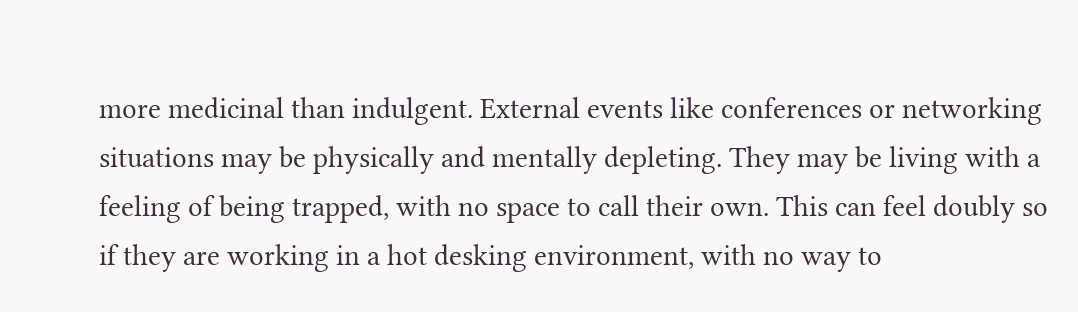more medicinal than indulgent. External events like conferences or networking situations may be physically and mentally depleting. They may be living with a feeling of being trapped, with no space to call their own. This can feel doubly so if they are working in a hot desking environment, with no way to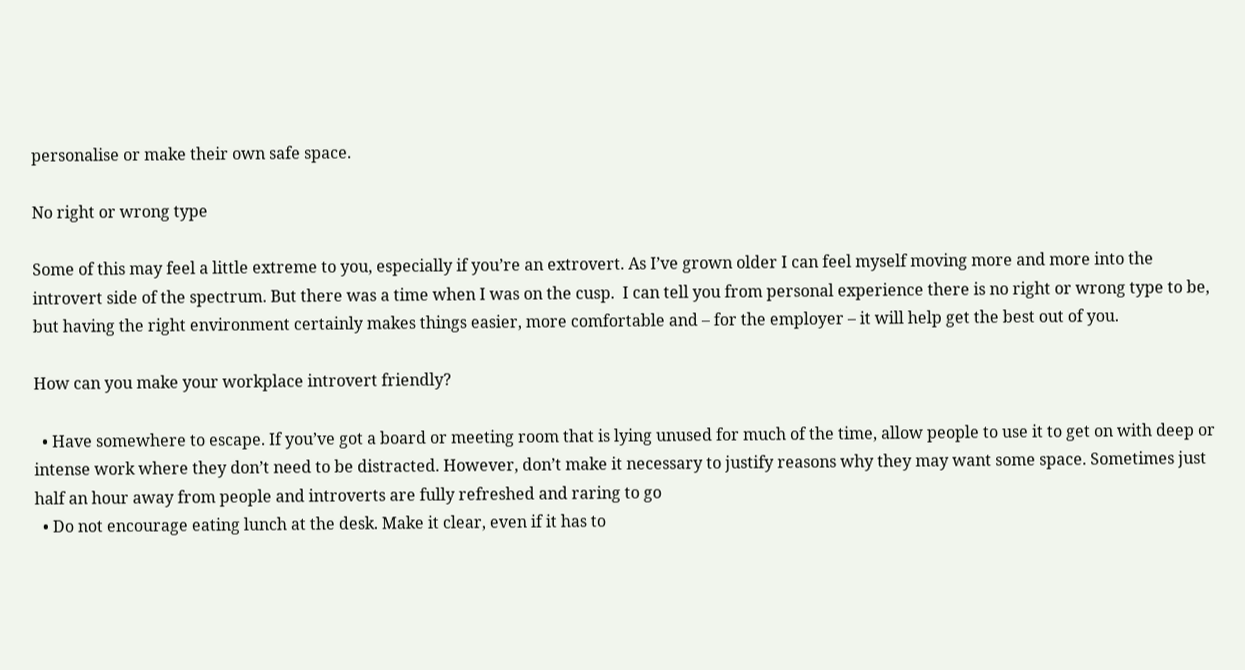personalise or make their own safe space.

No right or wrong type

Some of this may feel a little extreme to you, especially if you’re an extrovert. As I’ve grown older I can feel myself moving more and more into the introvert side of the spectrum. But there was a time when I was on the cusp.  I can tell you from personal experience there is no right or wrong type to be, but having the right environment certainly makes things easier, more comfortable and – for the employer – it will help get the best out of you.

How can you make your workplace introvert friendly?

  • Have somewhere to escape. If you’ve got a board or meeting room that is lying unused for much of the time, allow people to use it to get on with deep or intense work where they don’t need to be distracted. However, don’t make it necessary to justify reasons why they may want some space. Sometimes just half an hour away from people and introverts are fully refreshed and raring to go
  • Do not encourage eating lunch at the desk. Make it clear, even if it has to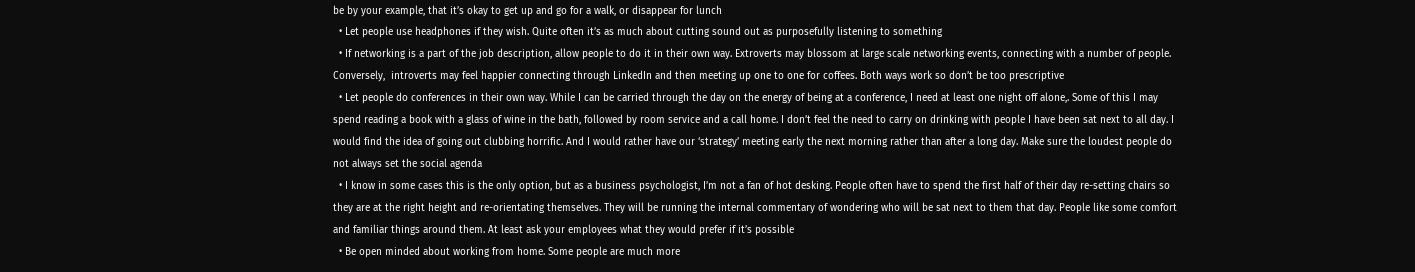be by your example, that it’s okay to get up and go for a walk, or disappear for lunch
  • Let people use headphones if they wish. Quite often it’s as much about cutting sound out as purposefully listening to something
  • If networking is a part of the job description, allow people to do it in their own way. Extroverts may blossom at large scale networking events, connecting with a number of people. Conversely,  introverts may feel happier connecting through LinkedIn and then meeting up one to one for coffees. Both ways work so don’t be too prescriptive
  • Let people do conferences in their own way. While I can be carried through the day on the energy of being at a conference, I need at least one night off alone,. Some of this I may spend reading a book with a glass of wine in the bath, followed by room service and a call home. I don’t feel the need to carry on drinking with people I have been sat next to all day. I would find the idea of going out clubbing horrific. And I would rather have our ‘strategy’ meeting early the next morning rather than after a long day. Make sure the loudest people do not always set the social agenda
  • I know in some cases this is the only option, but as a business psychologist, I’m not a fan of hot desking. People often have to spend the first half of their day re-setting chairs so they are at the right height and re-orientating themselves. They will be running the internal commentary of wondering who will be sat next to them that day. People like some comfort and familiar things around them. At least ask your employees what they would prefer if it’s possible
  • Be open minded about working from home. Some people are much more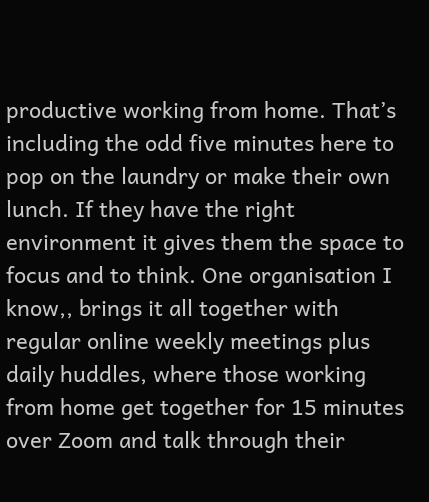productive working from home. That’s including the odd five minutes here to pop on the laundry or make their own lunch. If they have the right environment it gives them the space to focus and to think. One organisation I know,, brings it all together with regular online weekly meetings plus daily huddles, where those working from home get together for 15 minutes over Zoom and talk through their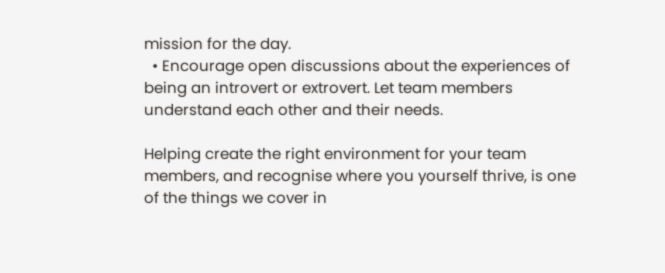mission for the day.
  • Encourage open discussions about the experiences of being an introvert or extrovert. Let team members understand each other and their needs.

Helping create the right environment for your team members, and recognise where you yourself thrive, is one of the things we cover in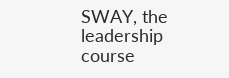SWAY, the leadership course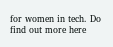for women in tech. Do find out more here